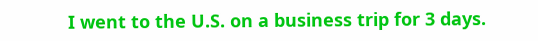I went to the U.S. on a business trip for 3 days.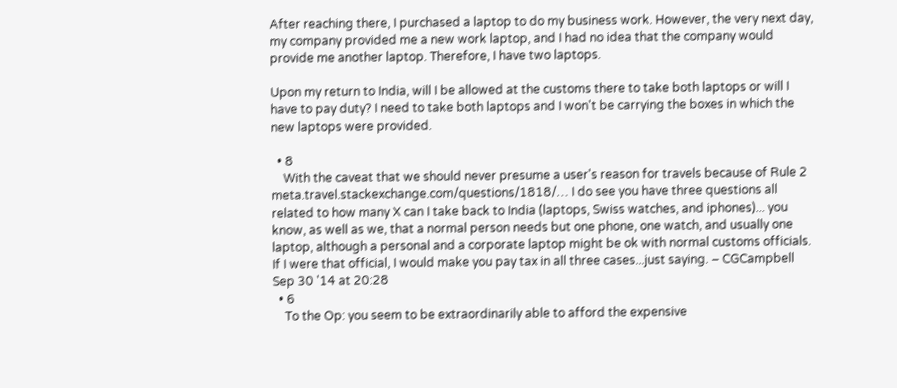After reaching there, I purchased a laptop to do my business work. However, the very next day, my company provided me a new work laptop, and I had no idea that the company would provide me another laptop. Therefore, I have two laptops.

Upon my return to India, will I be allowed at the customs there to take both laptops or will I have to pay duty? I need to take both laptops and I won't be carrying the boxes in which the new laptops were provided.

  • 8
    With the caveat that we should never presume a user's reason for travels because of Rule 2 meta.travel.stackexchange.com/questions/1818/… I do see you have three questions all related to how many X can I take back to India (laptops, Swiss watches, and iphones)... you know, as well as we, that a normal person needs but one phone, one watch, and usually one laptop, although a personal and a corporate laptop might be ok with normal customs officials. If I were that official, I would make you pay tax in all three cases...just saying. – CGCampbell Sep 30 '14 at 20:28
  • 6
    To the Op: you seem to be extraordinarily able to afford the expensive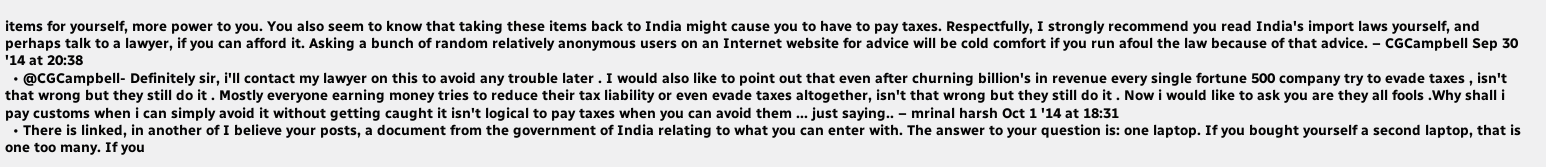items for yourself, more power to you. You also seem to know that taking these items back to India might cause you to have to pay taxes. Respectfully, I strongly recommend you read India's import laws yourself, and perhaps talk to a lawyer, if you can afford it. Asking a bunch of random relatively anonymous users on an Internet website for advice will be cold comfort if you run afoul the law because of that advice. – CGCampbell Sep 30 '14 at 20:38
  • @CGCampbell- Definitely sir, i'll contact my lawyer on this to avoid any trouble later . I would also like to point out that even after churning billion's in revenue every single fortune 500 company try to evade taxes , isn't that wrong but they still do it . Mostly everyone earning money tries to reduce their tax liability or even evade taxes altogether, isn't that wrong but they still do it . Now i would like to ask you are they all fools .Why shall i pay customs when i can simply avoid it without getting caught it isn't logical to pay taxes when you can avoid them ... just saying.. – mrinal harsh Oct 1 '14 at 18:31
  • There is linked, in another of I believe your posts, a document from the government of India relating to what you can enter with. The answer to your question is: one laptop. If you bought yourself a second laptop, that is one too many. If you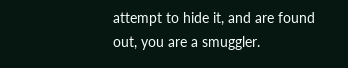attempt to hide it, and are found out, you are a smuggler.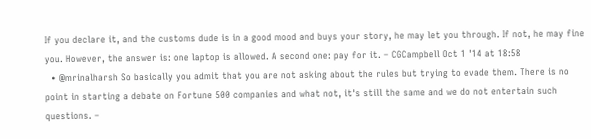If you declare it, and the customs dude is in a good mood and buys your story, he may let you through. If not, he may fine you. However, the answer is: one laptop is allowed. A second one: pay for it. – CGCampbell Oct 1 '14 at 18:58
  • @mrinalharsh So basically you admit that you are not asking about the rules but trying to evade them. There is no point in starting a debate on Fortune 500 companies and what not, it's still the same and we do not entertain such questions. –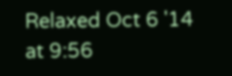Relaxed Oct 6 '14 at 9:56